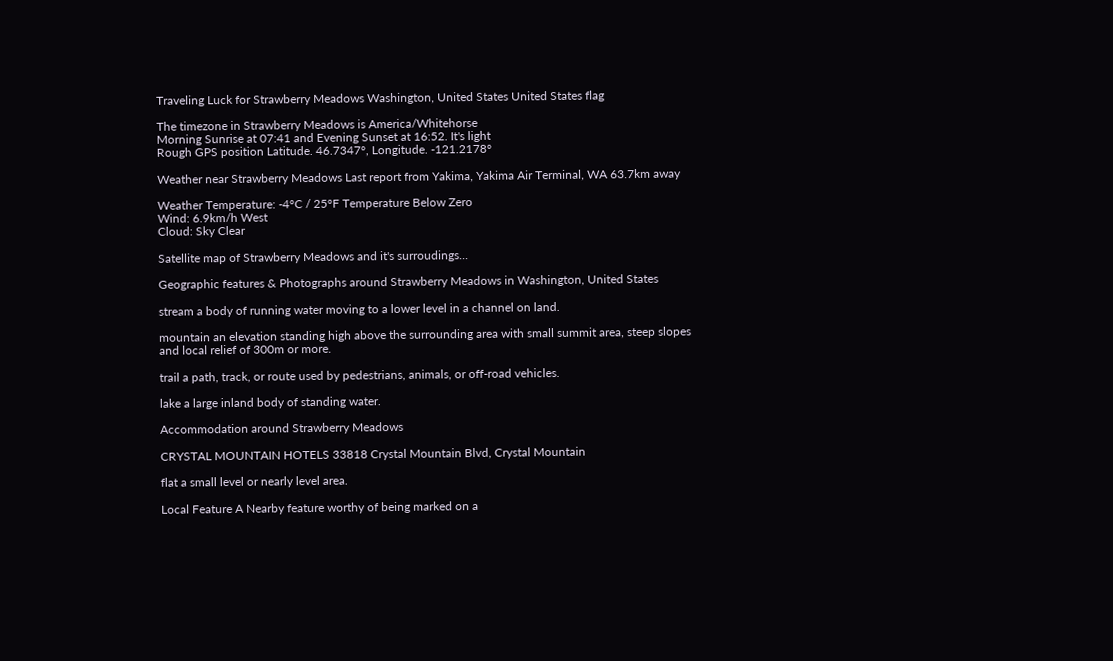Traveling Luck for Strawberry Meadows Washington, United States United States flag

The timezone in Strawberry Meadows is America/Whitehorse
Morning Sunrise at 07:41 and Evening Sunset at 16:52. It's light
Rough GPS position Latitude. 46.7347°, Longitude. -121.2178°

Weather near Strawberry Meadows Last report from Yakima, Yakima Air Terminal, WA 63.7km away

Weather Temperature: -4°C / 25°F Temperature Below Zero
Wind: 6.9km/h West
Cloud: Sky Clear

Satellite map of Strawberry Meadows and it's surroudings...

Geographic features & Photographs around Strawberry Meadows in Washington, United States

stream a body of running water moving to a lower level in a channel on land.

mountain an elevation standing high above the surrounding area with small summit area, steep slopes and local relief of 300m or more.

trail a path, track, or route used by pedestrians, animals, or off-road vehicles.

lake a large inland body of standing water.

Accommodation around Strawberry Meadows

CRYSTAL MOUNTAIN HOTELS 33818 Crystal Mountain Blvd, Crystal Mountain

flat a small level or nearly level area.

Local Feature A Nearby feature worthy of being marked on a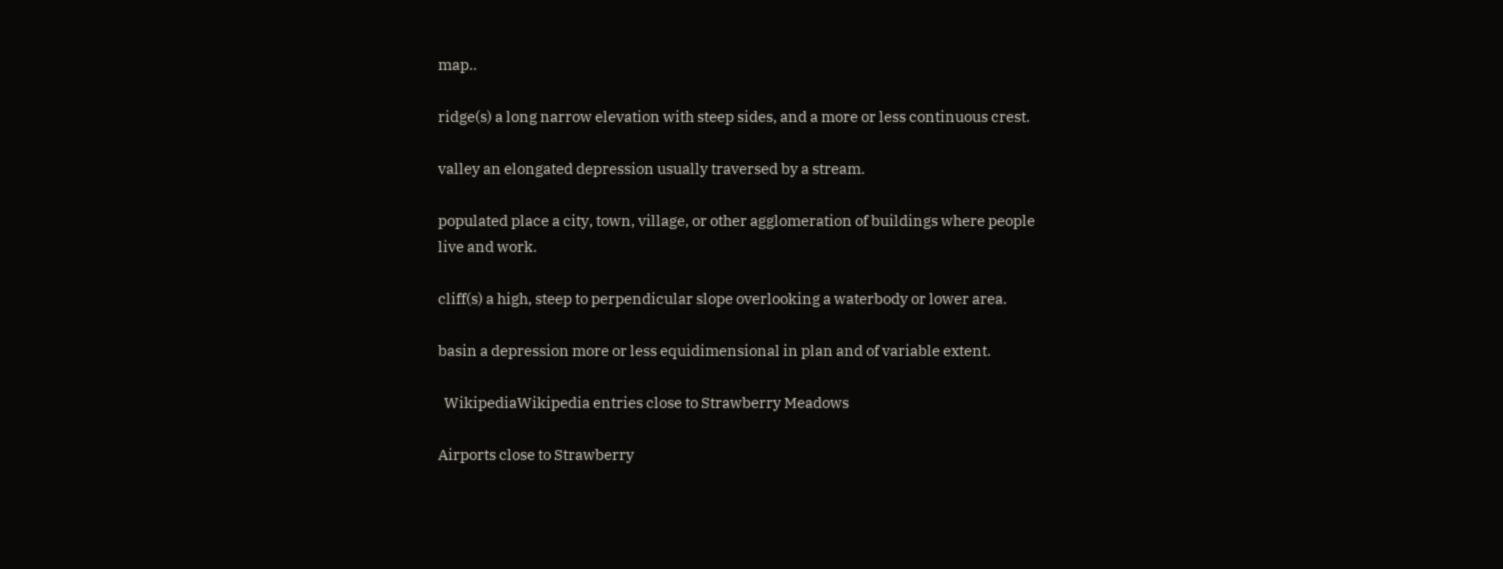map..

ridge(s) a long narrow elevation with steep sides, and a more or less continuous crest.

valley an elongated depression usually traversed by a stream.

populated place a city, town, village, or other agglomeration of buildings where people live and work.

cliff(s) a high, steep to perpendicular slope overlooking a waterbody or lower area.

basin a depression more or less equidimensional in plan and of variable extent.

  WikipediaWikipedia entries close to Strawberry Meadows

Airports close to Strawberry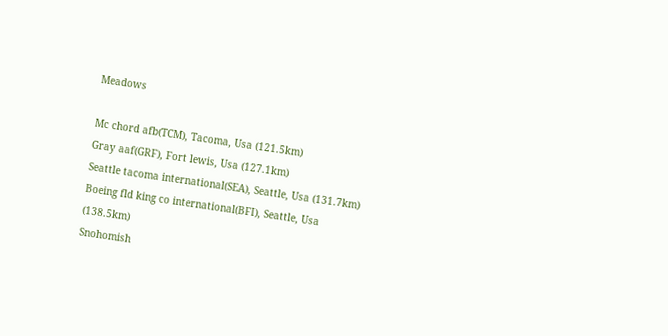Meadows

Mc chord afb(TCM), Tacoma, Usa (121.5km)
Gray aaf(GRF), Fort lewis, Usa (127.1km)
Seattle tacoma international(SEA), Seattle, Usa (131.7km)
Boeing fld king co international(BFI), Seattle, Usa (138.5km)
Snohomish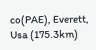co(PAE), Everett, Usa (175.3km)